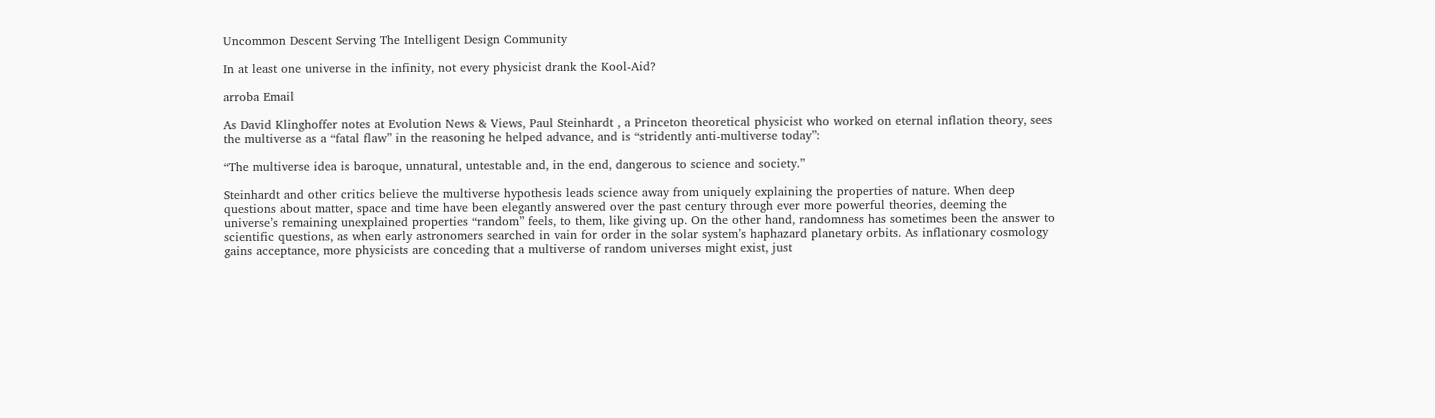Uncommon Descent Serving The Intelligent Design Community

In at least one universe in the infinity, not every physicist drank the Kool-Aid?

arroba Email

As David Klinghoffer notes at Evolution News & Views, Paul Steinhardt , a Princeton theoretical physicist who worked on eternal inflation theory, sees the multiverse as a “fatal flaw” in the reasoning he helped advance, and is “stridently anti-multiverse today”:

“The multiverse idea is baroque, unnatural, untestable and, in the end, dangerous to science and society.”

Steinhardt and other critics believe the multiverse hypothesis leads science away from uniquely explaining the properties of nature. When deep questions about matter, space and time have been elegantly answered over the past century through ever more powerful theories, deeming the universe’s remaining unexplained properties “random” feels, to them, like giving up. On the other hand, randomness has sometimes been the answer to scientific questions, as when early astronomers searched in vain for order in the solar system’s haphazard planetary orbits. As inflationary cosmology gains acceptance, more physicists are conceding that a multiverse of random universes might exist, just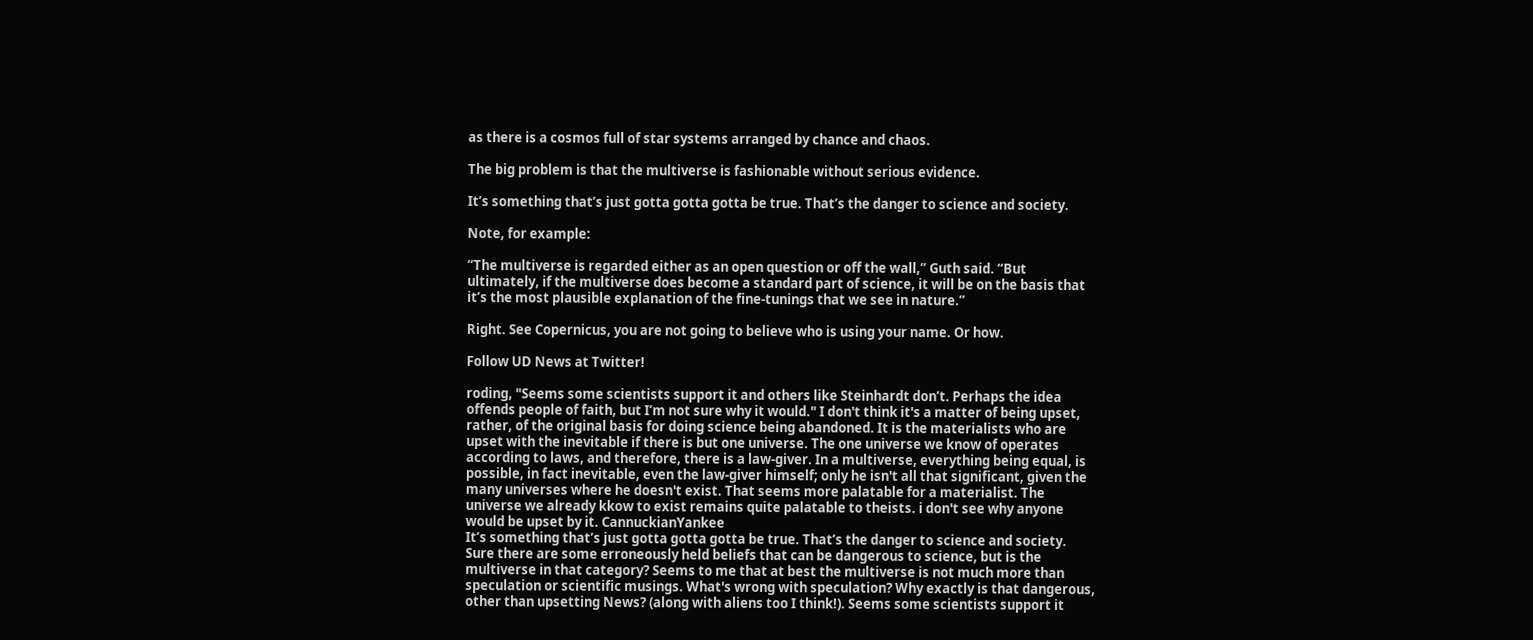as there is a cosmos full of star systems arranged by chance and chaos.

The big problem is that the multiverse is fashionable without serious evidence.

It’s something that’s just gotta gotta gotta be true. That’s the danger to science and society.

Note, for example:

“The multiverse is regarded either as an open question or off the wall,” Guth said. “But ultimately, if the multiverse does become a standard part of science, it will be on the basis that it’s the most plausible explanation of the fine-tunings that we see in nature.”

Right. See Copernicus, you are not going to believe who is using your name. Or how.

Follow UD News at Twitter!

roding, "Seems some scientists support it and others like Steinhardt don’t. Perhaps the idea offends people of faith, but I’m not sure why it would." I don't think it's a matter of being upset, rather, of the original basis for doing science being abandoned. It is the materialists who are upset with the inevitable if there is but one universe. The one universe we know of operates according to laws, and therefore, there is a law-giver. In a multiverse, everything being equal, is possible, in fact inevitable, even the law-giver himself; only he isn't all that significant, given the many universes where he doesn't exist. That seems more palatable for a materialist. The universe we already kkow to exist remains quite palatable to theists. i don't see why anyone would be upset by it. CannuckianYankee
It’s something that’s just gotta gotta gotta be true. That’s the danger to science and society.
Sure there are some erroneously held beliefs that can be dangerous to science, but is the multiverse in that category? Seems to me that at best the multiverse is not much more than speculation or scientific musings. What's wrong with speculation? Why exactly is that dangerous, other than upsetting News? (along with aliens too I think!). Seems some scientists support it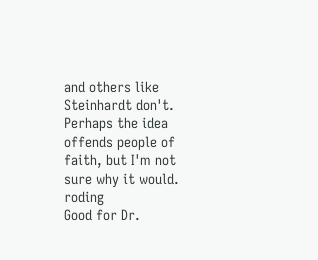and others like Steinhardt don't. Perhaps the idea offends people of faith, but I'm not sure why it would. roding
Good for Dr.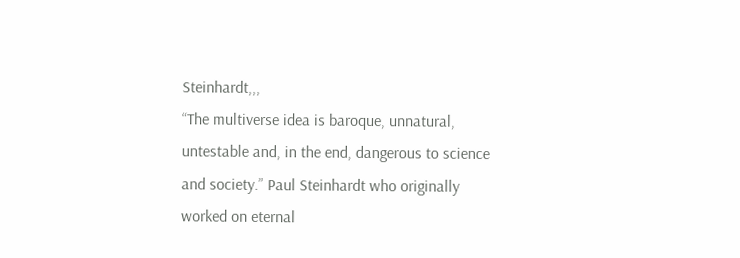Steinhardt,,,
“The multiverse idea is baroque, unnatural, untestable and, in the end, dangerous to science and society.” Paul Steinhardt who originally worked on eternal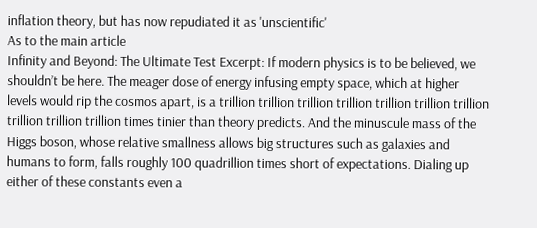inflation theory, but has now repudiated it as 'unscientific'
As to the main article
Infinity and Beyond: The Ultimate Test Excerpt: If modern physics is to be believed, we shouldn’t be here. The meager dose of energy infusing empty space, which at higher levels would rip the cosmos apart, is a trillion trillion trillion trillion trillion trillion trillion trillion trillion trillion times tinier than theory predicts. And the minuscule mass of the Higgs boson, whose relative smallness allows big structures such as galaxies and humans to form, falls roughly 100 quadrillion times short of expectations. Dialing up either of these constants even a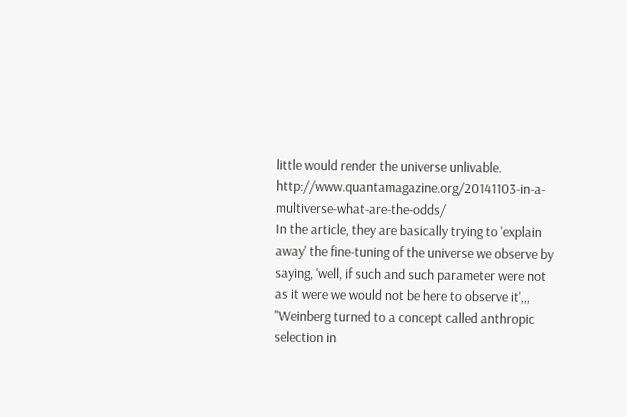little would render the universe unlivable. http://www.quantamagazine.org/20141103-in-a-multiverse-what-are-the-odds/
In the article, they are basically trying to 'explain away' the fine-tuning of the universe we observe by saying, 'well, if such and such parameter were not as it were we would not be here to observe it',,,
"Weinberg turned to a concept called anthropic selection in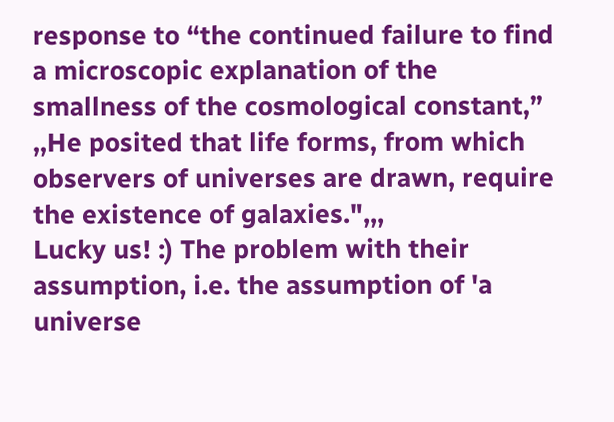response to “the continued failure to find a microscopic explanation of the smallness of the cosmological constant,” ,,He posited that life forms, from which observers of universes are drawn, require the existence of galaxies.",,,
Lucky us! :) The problem with their assumption, i.e. the assumption of 'a universe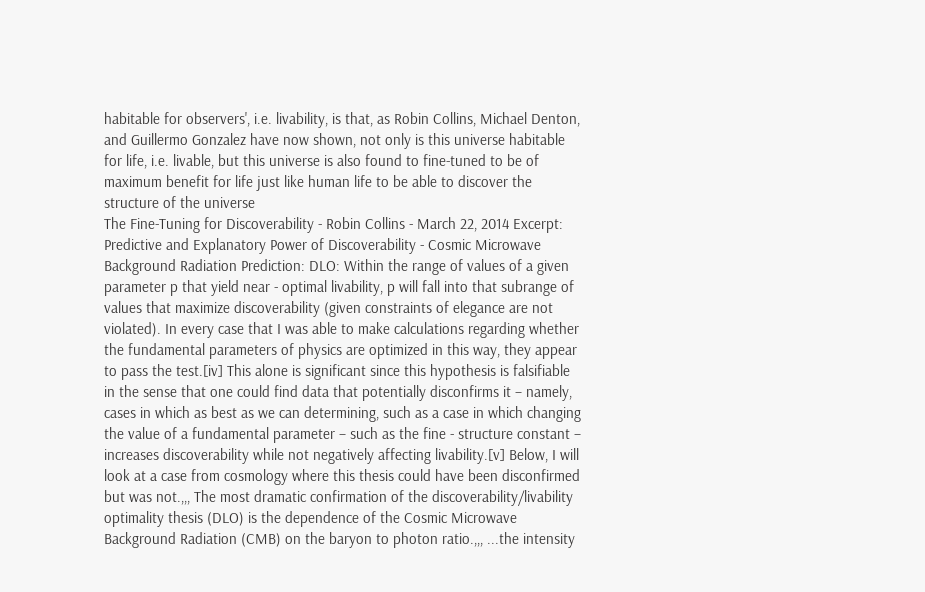habitable for observers', i.e. livability, is that, as Robin Collins, Michael Denton, and Guillermo Gonzalez have now shown, not only is this universe habitable for life, i.e. livable, but this universe is also found to fine-tuned to be of maximum benefit for life just like human life to be able to discover the structure of the universe
The Fine-Tuning for Discoverability - Robin Collins - March 22, 2014 Excerpt: Predictive and Explanatory Power of Discoverability - Cosmic Microwave Background Radiation Prediction: DLO: Within the range of values of a given parameter p that yield near - optimal livability, p will fall into that subrange of values that maximize discoverability (given constraints of elegance are not violated). In every case that I was able to make calculations regarding whether the fundamental parameters of physics are optimized in this way, they appear to pass the test.[iv] This alone is significant since this hypothesis is falsifiable in the sense that one could find data that potentially disconfirms it – namely, cases in which as best as we can determining, such as a case in which changing the value of a fundamental parameter – such as the fine - structure constant – increases discoverability while not negatively affecting livability.[v] Below, I will look at a case from cosmology where this thesis could have been disconfirmed but was not.,,, The most dramatic confirmation of the discoverability/livability optimality thesis (DLO) is the dependence of the Cosmic Microwave Background Radiation (CMB) on the baryon to photon ratio.,,, ...the intensity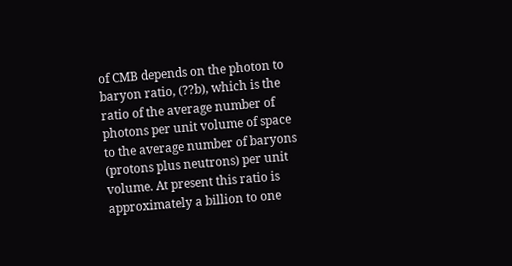of CMB depends on the photon to baryon ratio, (??b), which is the ratio of the average number of photons per unit volume of space to the average number of baryons (protons plus neutrons) per unit volume. At present this ratio is approximately a billion to one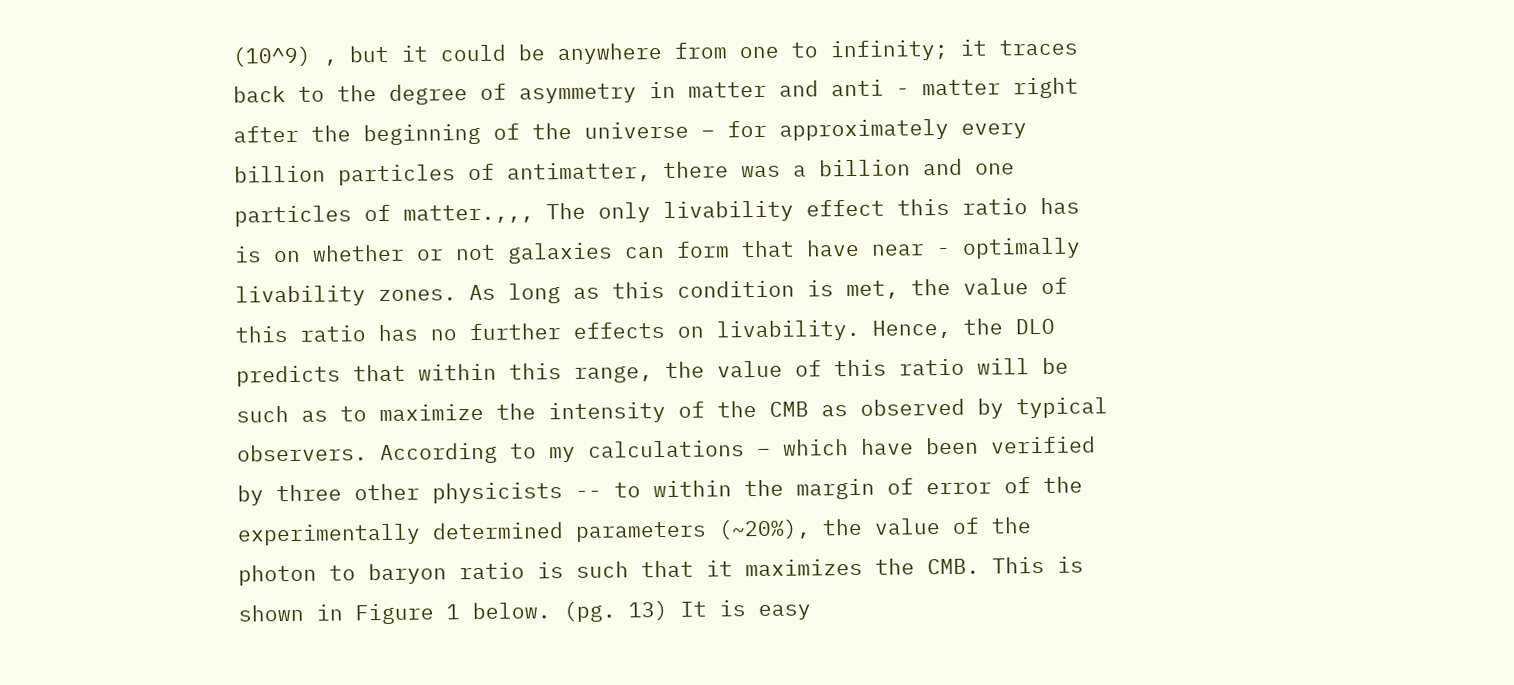(10^9) , but it could be anywhere from one to infinity; it traces back to the degree of asymmetry in matter and anti - matter right after the beginning of the universe – for approximately every billion particles of antimatter, there was a billion and one particles of matter.,,, The only livability effect this ratio has is on whether or not galaxies can form that have near - optimally livability zones. As long as this condition is met, the value of this ratio has no further effects on livability. Hence, the DLO predicts that within this range, the value of this ratio will be such as to maximize the intensity of the CMB as observed by typical observers. According to my calculations – which have been verified by three other physicists -- to within the margin of error of the experimentally determined parameters (~20%), the value of the photon to baryon ratio is such that it maximizes the CMB. This is shown in Figure 1 below. (pg. 13) It is easy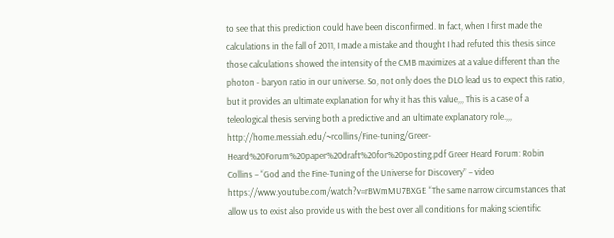to see that this prediction could have been disconfirmed. In fact, when I first made the calculations in the fall of 2011, I made a mistake and thought I had refuted this thesis since those calculations showed the intensity of the CMB maximizes at a value different than the photon - baryon ratio in our universe. So, not only does the DLO lead us to expect this ratio, but it provides an ultimate explanation for why it has this value,,, This is a case of a teleological thesis serving both a predictive and an ultimate explanatory role.,,, http://home.messiah.edu/~rcollins/Fine-tuning/Greer-Heard%20Forum%20paper%20draft%20for%20posting.pdf Greer Heard Forum: Robin Collins – “God and the Fine-Tuning of the Universe for Discovery” – video https://www.youtube.com/watch?v=rBWmMU7BXGE “The same narrow circumstances that allow us to exist also provide us with the best over all conditions for making scientific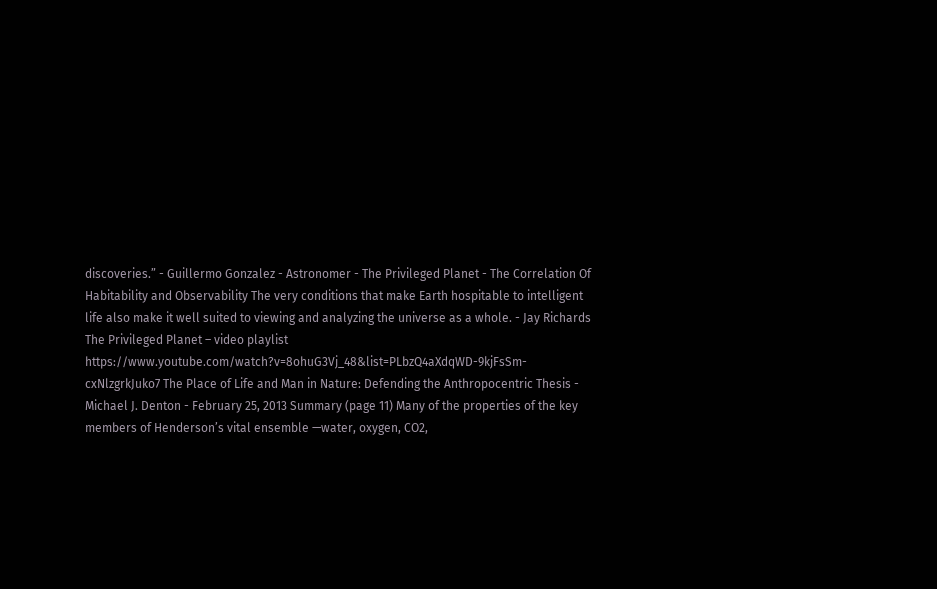discoveries.” - Guillermo Gonzalez - Astronomer - The Privileged Planet - The Correlation Of Habitability and Observability The very conditions that make Earth hospitable to intelligent life also make it well suited to viewing and analyzing the universe as a whole. - Jay Richards The Privileged Planet – video playlist https://www.youtube.com/watch?v=8ohuG3Vj_48&list=PLbzQ4aXdqWD-9kjFsSm-cxNlzgrkJuko7 The Place of Life and Man in Nature: Defending the Anthropocentric Thesis - Michael J. Denton - February 25, 2013 Summary (page 11) Many of the properties of the key members of Henderson’s vital ensemble —water, oxygen, CO2,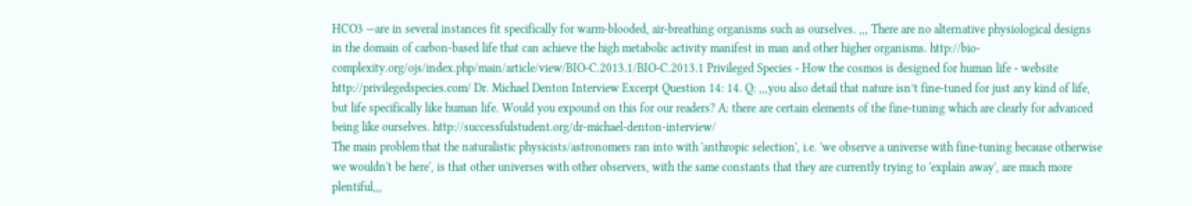HCO3 —are in several instances fit specifically for warm-blooded, air-breathing organisms such as ourselves. ,,, There are no alternative physiological designs in the domain of carbon-based life that can achieve the high metabolic activity manifest in man and other higher organisms. http://bio-complexity.org/ojs/index.php/main/article/view/BIO-C.2013.1/BIO-C.2013.1 Privileged Species - How the cosmos is designed for human life - website http://privilegedspecies.com/ Dr. Michael Denton Interview Excerpt Question 14: 14. Q: ,,,you also detail that nature isn’t fine-tuned for just any kind of life, but life specifically like human life. Would you expound on this for our readers? A: there are certain elements of the fine-tuning which are clearly for advanced being like ourselves. http://successfulstudent.org/dr-michael-denton-interview/
The main problem that the naturalistic physicists/astronomers ran into with 'anthropic selection', i.e. 'we observe a universe with fine-tuning because otherwise we wouldn't be here', is that other universes with other observers, with the same constants that they are currently trying to 'explain away', are much more plentiful,,,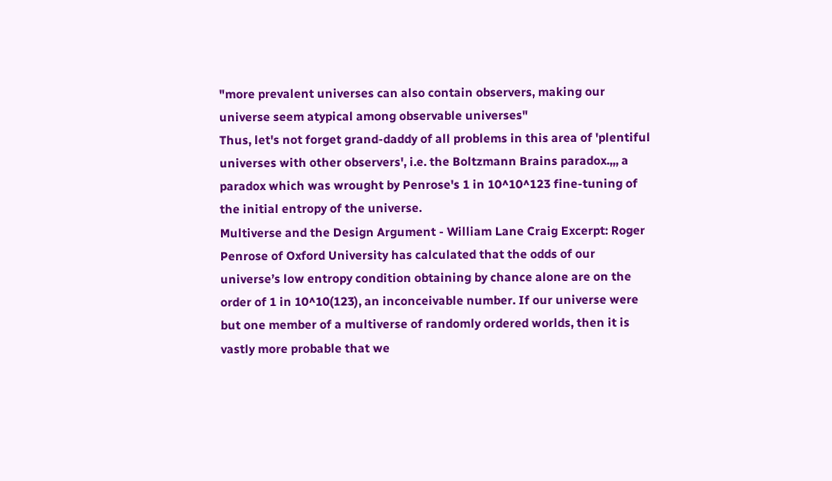"more prevalent universes can also contain observers, making our universe seem atypical among observable universes"
Thus, let's not forget grand-daddy of all problems in this area of 'plentiful universes with other observers', i.e. the Boltzmann Brains paradox.,,, a paradox which was wrought by Penrose's 1 in 10^10^123 fine-tuning of the initial entropy of the universe.
Multiverse and the Design Argument - William Lane Craig Excerpt: Roger Penrose of Oxford University has calculated that the odds of our universe’s low entropy condition obtaining by chance alone are on the order of 1 in 10^10(123), an inconceivable number. If our universe were but one member of a multiverse of randomly ordered worlds, then it is vastly more probable that we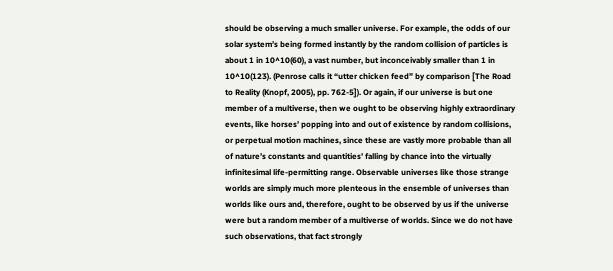should be observing a much smaller universe. For example, the odds of our solar system’s being formed instantly by the random collision of particles is about 1 in 10^10(60), a vast number, but inconceivably smaller than 1 in 10^10(123). (Penrose calls it “utter chicken feed” by comparison [The Road to Reality (Knopf, 2005), pp. 762-5]). Or again, if our universe is but one member of a multiverse, then we ought to be observing highly extraordinary events, like horses’ popping into and out of existence by random collisions, or perpetual motion machines, since these are vastly more probable than all of nature’s constants and quantities’ falling by chance into the virtually infinitesimal life-permitting range. Observable universes like those strange worlds are simply much more plenteous in the ensemble of universes than worlds like ours and, therefore, ought to be observed by us if the universe were but a random member of a multiverse of worlds. Since we do not have such observations, that fact strongly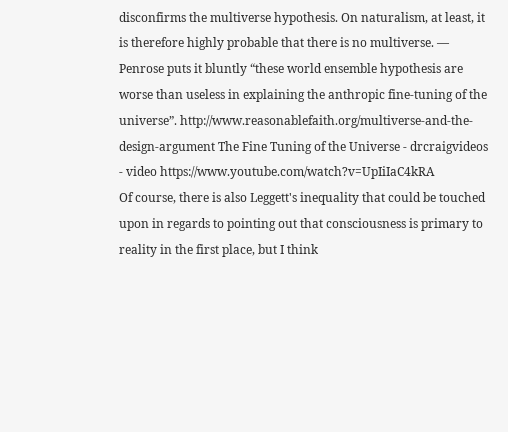disconfirms the multiverse hypothesis. On naturalism, at least, it is therefore highly probable that there is no multiverse. — Penrose puts it bluntly “these world ensemble hypothesis are worse than useless in explaining the anthropic fine-tuning of the universe”. http://www.reasonablefaith.org/multiverse-and-the-design-argument The Fine Tuning of the Universe - drcraigvideos - video https://www.youtube.com/watch?v=UpIiIaC4kRA
Of course, there is also Leggett's inequality that could be touched upon in regards to pointing out that consciousness is primary to reality in the first place, but I think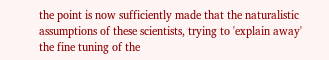the point is now sufficiently made that the naturalistic assumptions of these scientists, trying to 'explain away' the fine tuning of the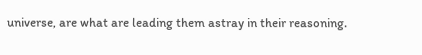universe, are what are leading them astray in their reasoning.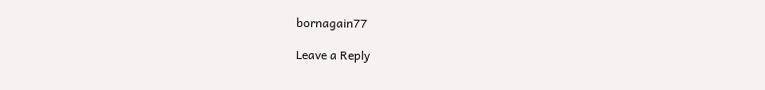bornagain77

Leave a Reply